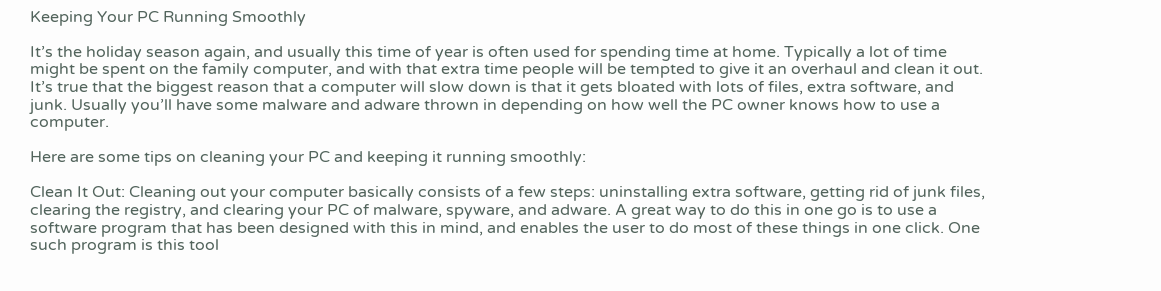Keeping Your PC Running Smoothly

It’s the holiday season again, and usually this time of year is often used for spending time at home. Typically a lot of time might be spent on the family computer, and with that extra time people will be tempted to give it an overhaul and clean it out. It’s true that the biggest reason that a computer will slow down is that it gets bloated with lots of files, extra software, and junk. Usually you’ll have some malware and adware thrown in depending on how well the PC owner knows how to use a computer.

Here are some tips on cleaning your PC and keeping it running smoothly:

Clean It Out: Cleaning out your computer basically consists of a few steps: uninstalling extra software, getting rid of junk files, clearing the registry, and clearing your PC of malware, spyware, and adware. A great way to do this in one go is to use a software program that has been designed with this in mind, and enables the user to do most of these things in one click. One such program is this tool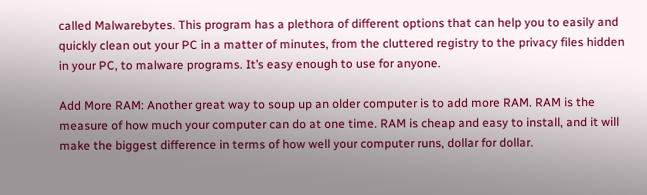called Malwarebytes. This program has a plethora of different options that can help you to easily and quickly clean out your PC in a matter of minutes, from the cluttered registry to the privacy files hidden in your PC, to malware programs. It’s easy enough to use for anyone.

Add More RAM: Another great way to soup up an older computer is to add more RAM. RAM is the measure of how much your computer can do at one time. RAM is cheap and easy to install, and it will make the biggest difference in terms of how well your computer runs, dollar for dollar.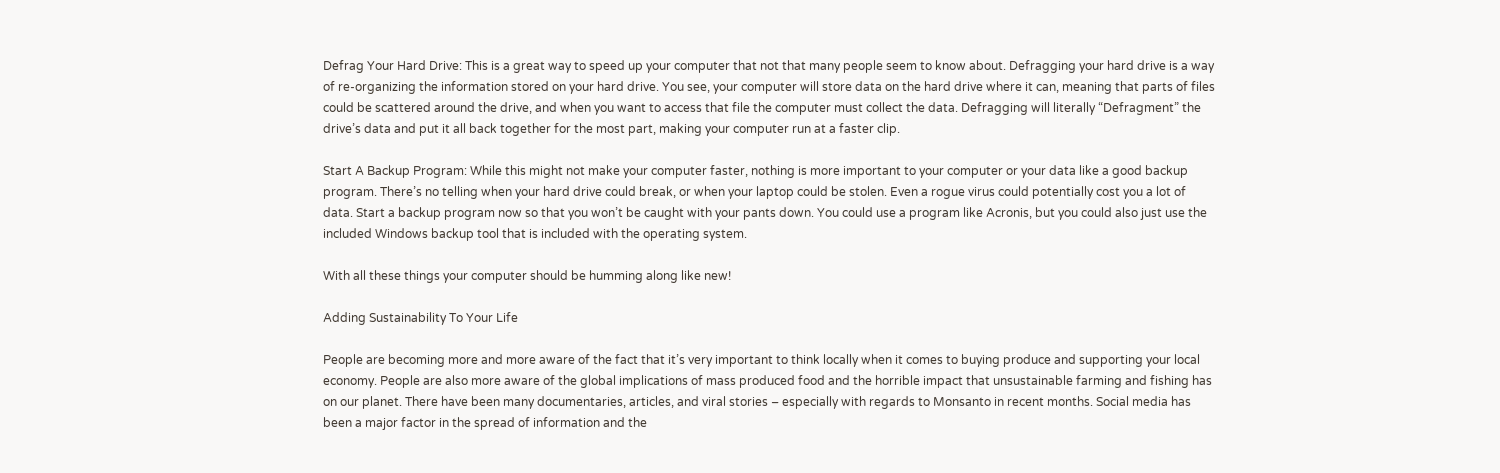Defrag Your Hard Drive: This is a great way to speed up your computer that not that many people seem to know about. Defragging your hard drive is a way of re-organizing the information stored on your hard drive. You see, your computer will store data on the hard drive where it can, meaning that parts of files could be scattered around the drive, and when you want to access that file the computer must collect the data. Defragging will literally “Defragment” the drive’s data and put it all back together for the most part, making your computer run at a faster clip.

Start A Backup Program: While this might not make your computer faster, nothing is more important to your computer or your data like a good backup program. There’s no telling when your hard drive could break, or when your laptop could be stolen. Even a rogue virus could potentially cost you a lot of data. Start a backup program now so that you won’t be caught with your pants down. You could use a program like Acronis, but you could also just use the included Windows backup tool that is included with the operating system.

With all these things your computer should be humming along like new!

Adding Sustainability To Your Life

People are becoming more and more aware of the fact that it’s very important to think locally when it comes to buying produce and supporting your local economy. People are also more aware of the global implications of mass produced food and the horrible impact that unsustainable farming and fishing has on our planet. There have been many documentaries, articles, and viral stories – especially with regards to Monsanto in recent months. Social media has been a major factor in the spread of information and the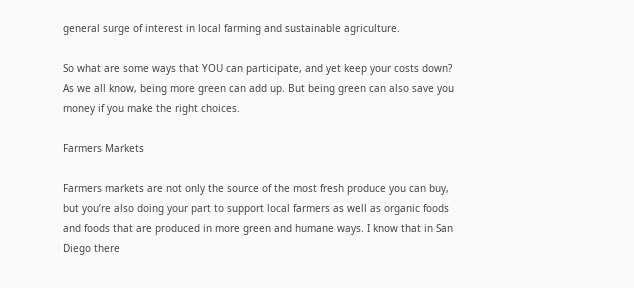general surge of interest in local farming and sustainable agriculture.

So what are some ways that YOU can participate, and yet keep your costs down? As we all know, being more green can add up. But being green can also save you money if you make the right choices.

Farmers Markets

Farmers markets are not only the source of the most fresh produce you can buy, but you’re also doing your part to support local farmers as well as organic foods and foods that are produced in more green and humane ways. I know that in San Diego there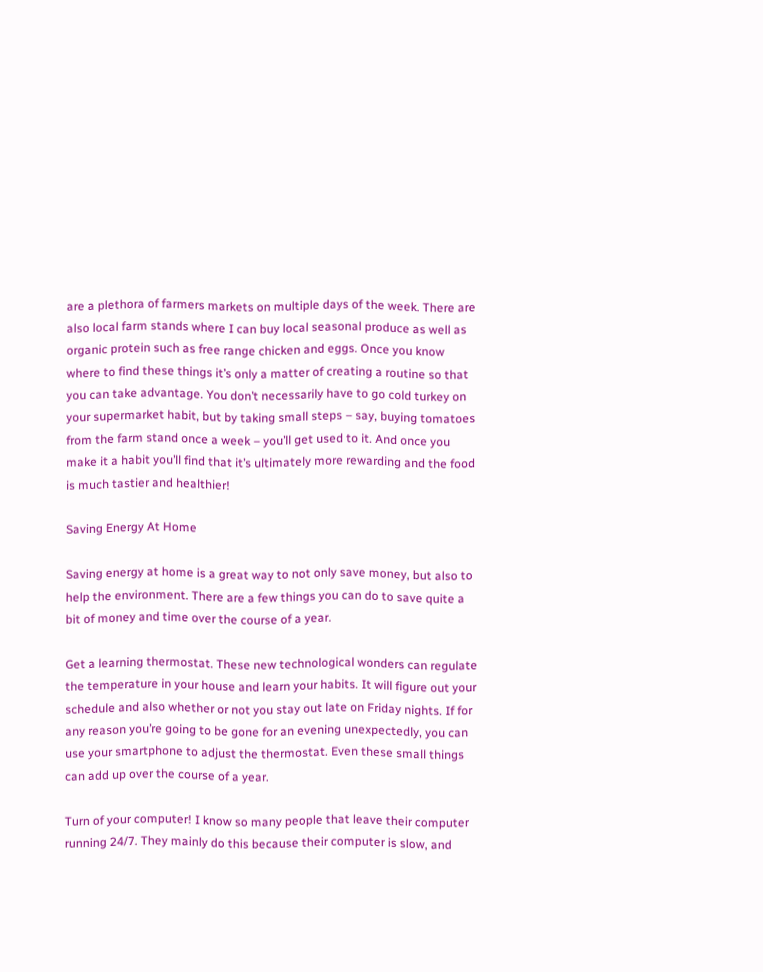are a plethora of farmers markets on multiple days of the week. There are also local farm stands where I can buy local seasonal produce as well as organic protein such as free range chicken and eggs. Once you know where to find these things it’s only a matter of creating a routine so that you can take advantage. You don’t necessarily have to go cold turkey on your supermarket habit, but by taking small steps – say, buying tomatoes from the farm stand once a week – you’ll get used to it. And once you make it a habit you’ll find that it’s ultimately more rewarding and the food is much tastier and healthier!

Saving Energy At Home

Saving energy at home is a great way to not only save money, but also to help the environment. There are a few things you can do to save quite a bit of money and time over the course of a year.

Get a learning thermostat. These new technological wonders can regulate the temperature in your house and learn your habits. It will figure out your schedule and also whether or not you stay out late on Friday nights. If for any reason you’re going to be gone for an evening unexpectedly, you can use your smartphone to adjust the thermostat. Even these small things can add up over the course of a year.

Turn of your computer! I know so many people that leave their computer running 24/7. They mainly do this because their computer is slow, and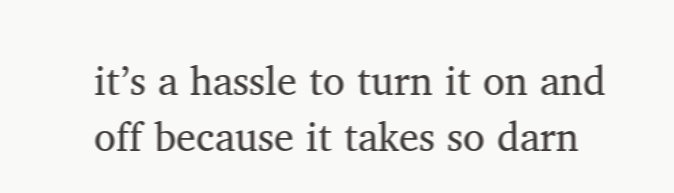it’s a hassle to turn it on and off because it takes so darn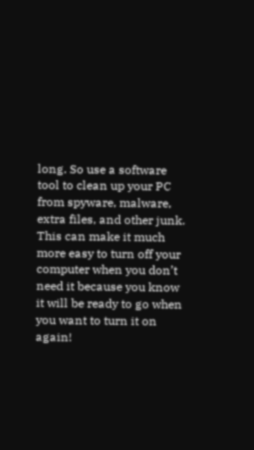long. So use a software tool to clean up your PC from spyware, malware, extra files, and other junk. This can make it much more easy to turn off your computer when you don’t need it because you know it will be ready to go when you want to turn it on again!